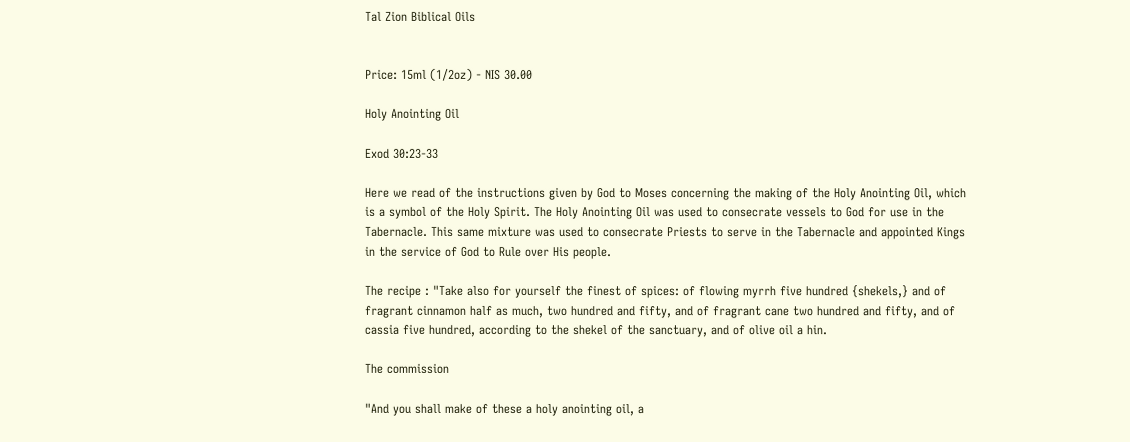Tal Zion Biblical Oils


Price: 15ml (1/2oz) - NIS 30.00

Holy Anointing Oil

Exod 30:23-33

Here we read of the instructions given by God to Moses concerning the making of the Holy Anointing Oil, which is a symbol of the Holy Spirit. The Holy Anointing Oil was used to consecrate vessels to God for use in the Tabernacle. This same mixture was used to consecrate Priests to serve in the Tabernacle and appointed Kings in the service of God to Rule over His people.

The recipe : "Take also for yourself the finest of spices: of flowing myrrh five hundred {shekels,} and of fragrant cinnamon half as much, two hundred and fifty, and of fragrant cane two hundred and fifty, and of cassia five hundred, according to the shekel of the sanctuary, and of olive oil a hin.

The commission

"And you shall make of these a holy anointing oil, a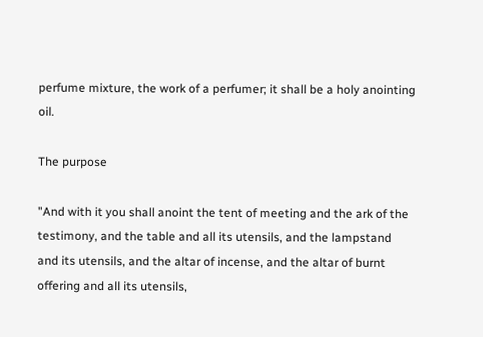perfume mixture, the work of a perfumer; it shall be a holy anointing oil.

The purpose

"And with it you shall anoint the tent of meeting and the ark of the testimony, and the table and all its utensils, and the lampstand and its utensils, and the altar of incense, and the altar of burnt offering and all its utensils,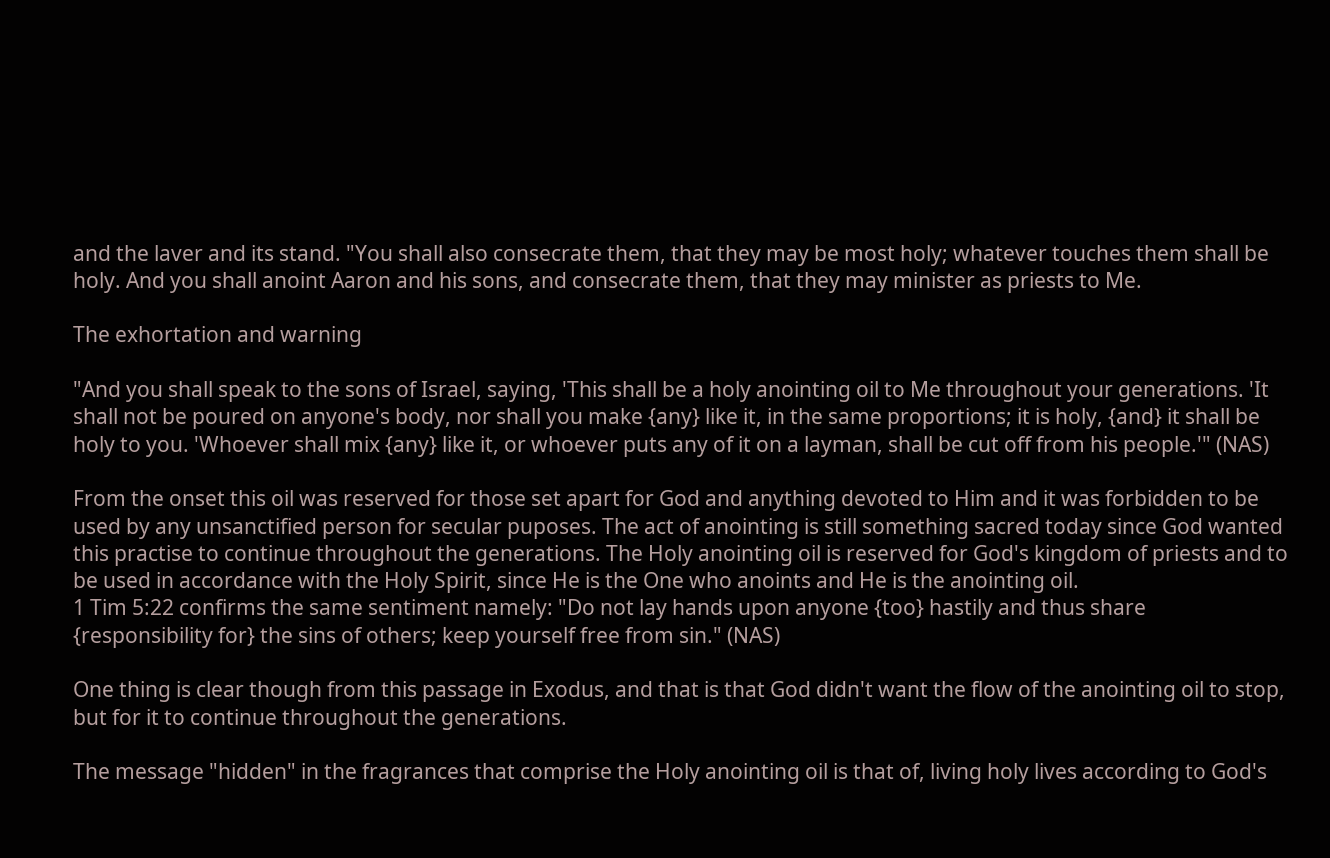and the laver and its stand. "You shall also consecrate them, that they may be most holy; whatever touches them shall be holy. And you shall anoint Aaron and his sons, and consecrate them, that they may minister as priests to Me.

The exhortation and warning

"And you shall speak to the sons of Israel, saying, 'This shall be a holy anointing oil to Me throughout your generations. 'It shall not be poured on anyone's body, nor shall you make {any} like it, in the same proportions; it is holy, {and} it shall be holy to you. 'Whoever shall mix {any} like it, or whoever puts any of it on a layman, shall be cut off from his people.'" (NAS)

From the onset this oil was reserved for those set apart for God and anything devoted to Him and it was forbidden to be used by any unsanctified person for secular puposes. The act of anointing is still something sacred today since God wanted this practise to continue throughout the generations. The Holy anointing oil is reserved for God's kingdom of priests and to be used in accordance with the Holy Spirit, since He is the One who anoints and He is the anointing oil.
1 Tim 5:22 confirms the same sentiment namely: "Do not lay hands upon anyone {too} hastily and thus share {responsibility for} the sins of others; keep yourself free from sin." (NAS)

One thing is clear though from this passage in Exodus, and that is that God didn't want the flow of the anointing oil to stop, but for it to continue throughout the generations.

The message "hidden" in the fragrances that comprise the Holy anointing oil is that of, living holy lives according to God's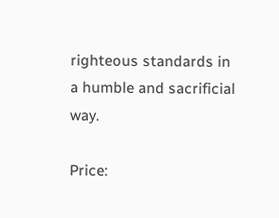righteous standards in a humble and sacrificial way.

Price: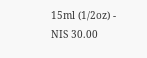15ml (1/2oz) - NIS 30.00